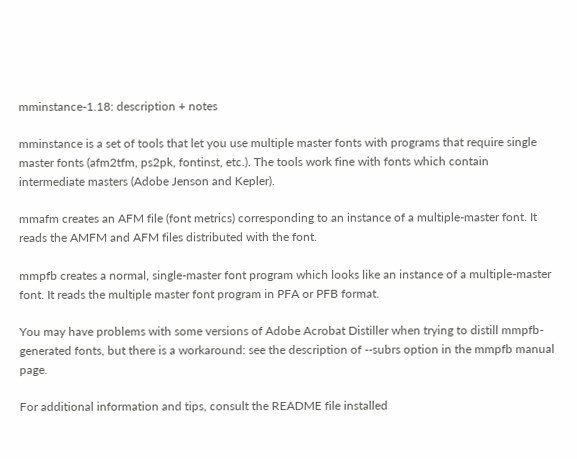mminstance-1.18: description + notes

mminstance is a set of tools that let you use multiple master fonts with programs that require single master fonts (afm2tfm, ps2pk, fontinst, etc.). The tools work fine with fonts which contain intermediate masters (Adobe Jenson and Kepler).

mmafm creates an AFM file (font metrics) corresponding to an instance of a multiple-master font. It reads the AMFM and AFM files distributed with the font.

mmpfb creates a normal, single-master font program which looks like an instance of a multiple-master font. It reads the multiple master font program in PFA or PFB format.

You may have problems with some versions of Adobe Acrobat Distiller when trying to distill mmpfb-generated fonts, but there is a workaround: see the description of --subrs option in the mmpfb manual page.

For additional information and tips, consult the README file installed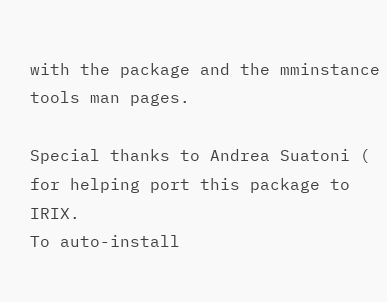with the package and the mminstance tools man pages.

Special thanks to Andrea Suatoni ( for helping port this package to IRIX.
To auto-install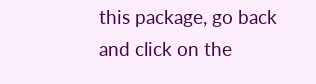this package, go back and click on the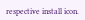respective install icon.